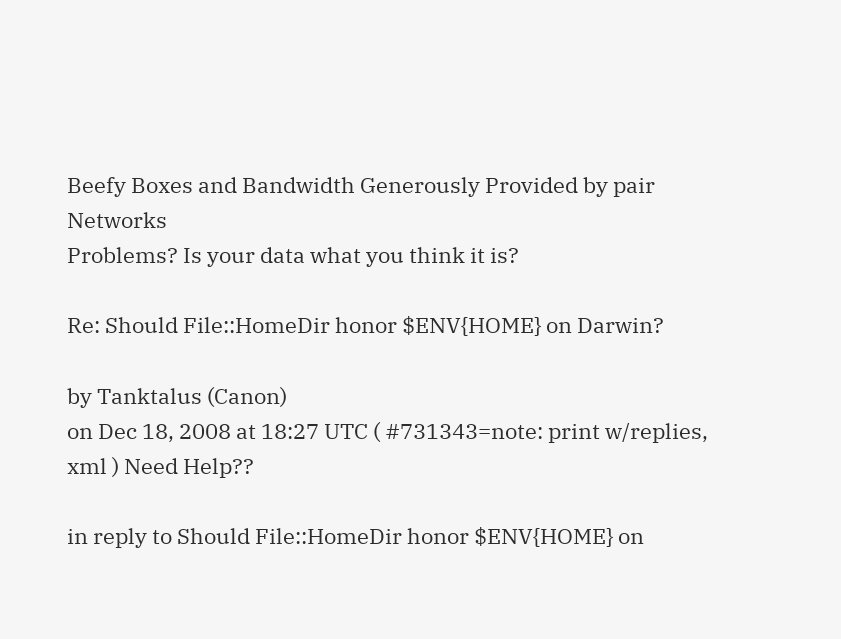Beefy Boxes and Bandwidth Generously Provided by pair Networks
Problems? Is your data what you think it is?

Re: Should File::HomeDir honor $ENV{HOME} on Darwin?

by Tanktalus (Canon)
on Dec 18, 2008 at 18:27 UTC ( #731343=note: print w/replies, xml ) Need Help??

in reply to Should File::HomeDir honor $ENV{HOME} on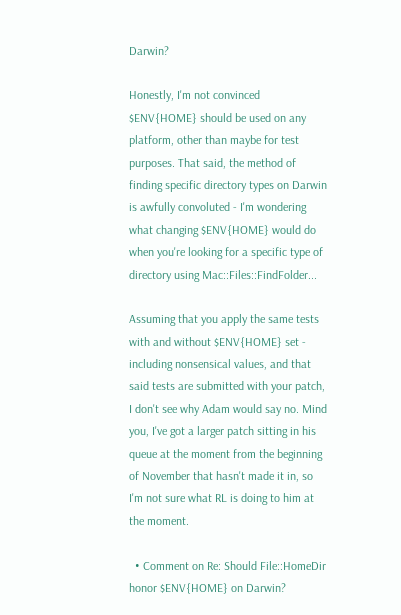Darwin?

Honestly, I'm not convinced $ENV{HOME} should be used on any platform, other than maybe for test purposes. That said, the method of finding specific directory types on Darwin is awfully convoluted - I'm wondering what changing $ENV{HOME} would do when you're looking for a specific type of directory using Mac::Files::FindFolder...

Assuming that you apply the same tests with and without $ENV{HOME} set - including nonsensical values, and that said tests are submitted with your patch, I don't see why Adam would say no. Mind you, I've got a larger patch sitting in his queue at the moment from the beginning of November that hasn't made it in, so I'm not sure what RL is doing to him at the moment.

  • Comment on Re: Should File::HomeDir honor $ENV{HOME} on Darwin?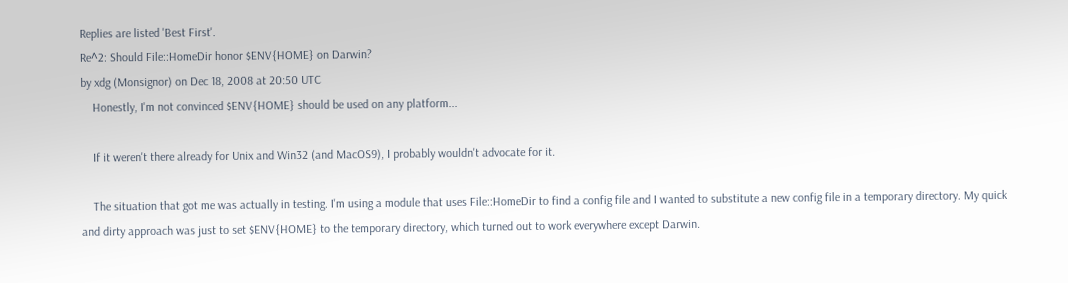Replies are listed 'Best First'.
Re^2: Should File::HomeDir honor $ENV{HOME} on Darwin?
by xdg (Monsignor) on Dec 18, 2008 at 20:50 UTC
    Honestly, I'm not convinced $ENV{HOME} should be used on any platform...

    If it weren't there already for Unix and Win32 (and MacOS9), I probably wouldn't advocate for it.

    The situation that got me was actually in testing. I'm using a module that uses File::HomeDir to find a config file and I wanted to substitute a new config file in a temporary directory. My quick and dirty approach was just to set $ENV{HOME} to the temporary directory, which turned out to work everywhere except Darwin.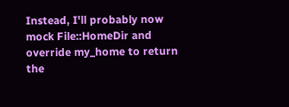Instead, I'll probably now mock File::HomeDir and override my_home to return the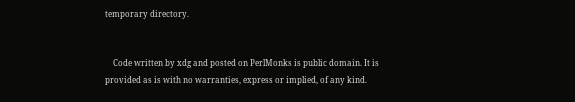temporary directory.


    Code written by xdg and posted on PerlMonks is public domain. It is provided as is with no warranties, express or implied, of any kind.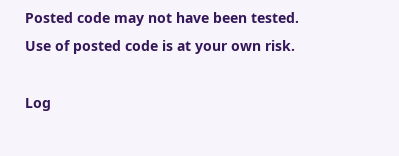Posted code may not have been tested. Use of posted code is at your own risk.

Log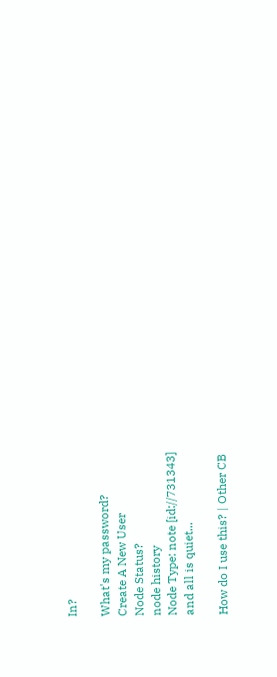In?

What's my password?
Create A New User
Node Status?
node history
Node Type: note [id://731343]
and all is quiet...

How do I use this? | Other CB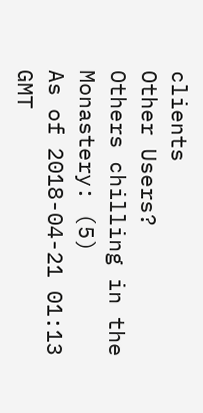clients
Other Users?
Others chilling in the Monastery: (5)
As of 2018-04-21 01:13 GMT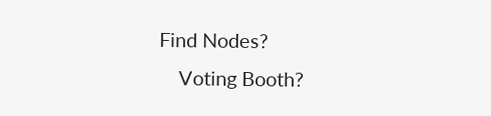Find Nodes?
    Voting Booth?